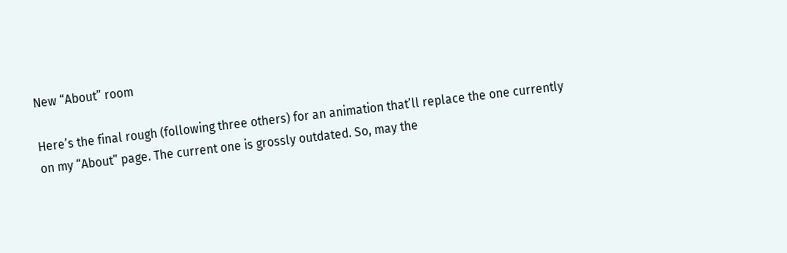New “About” room

Here’s the final rough (following three others) for an animation that’ll replace the one currently on my “About” page. The current one is grossly outdated. So, may the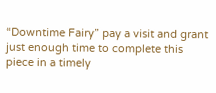“Downtime Fairy” pay a visit and grant just enough time to complete this piece in a timely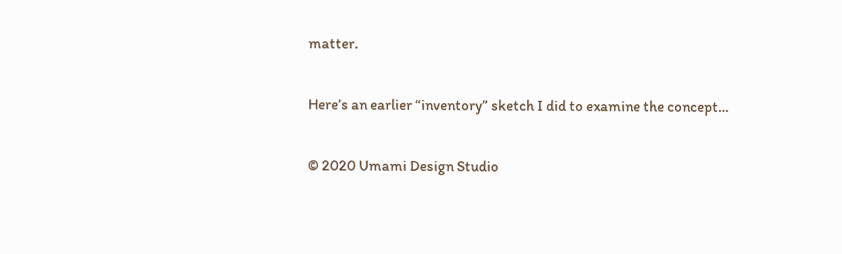matter.

Here’s an earlier “inventory” sketch I did to examine the concept…

© 2020 Umami Design Studio